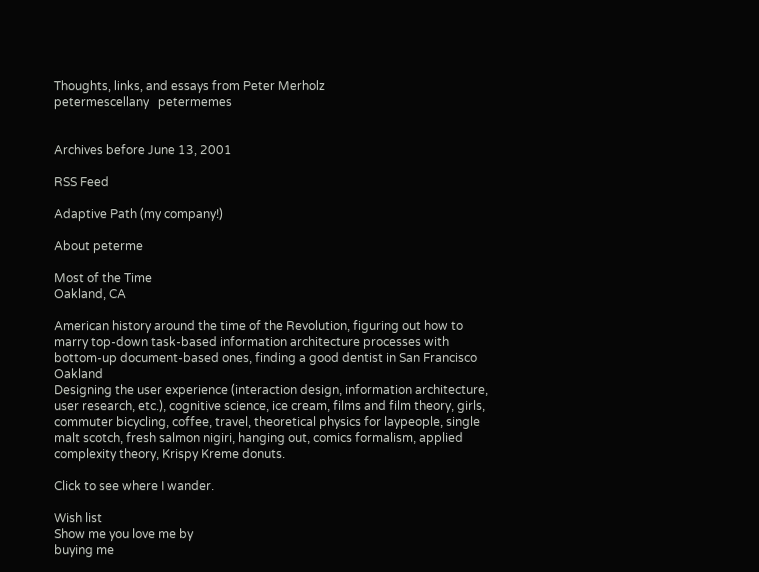Thoughts, links, and essays from Peter Merholz
petermescellany   petermemes


Archives before June 13, 2001

RSS Feed

Adaptive Path (my company!)

About peterme

Most of the Time
Oakland, CA

American history around the time of the Revolution, figuring out how to marry top-down task-based information architecture processes with bottom-up document-based ones, finding a good dentist in San Francisco Oakland
Designing the user experience (interaction design, information architecture, user research, etc.), cognitive science, ice cream, films and film theory, girls, commuter bicycling, coffee, travel, theoretical physics for laypeople, single malt scotch, fresh salmon nigiri, hanging out, comics formalism, applied complexity theory, Krispy Kreme donuts.

Click to see where I wander.

Wish list
Show me you love me by
buying me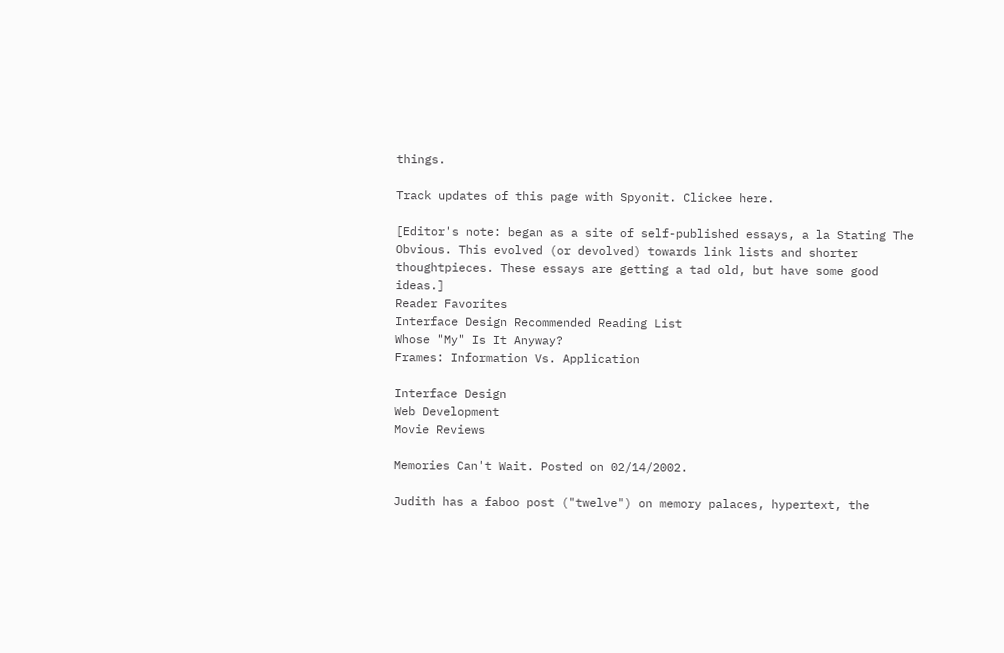things.

Track updates of this page with Spyonit. Clickee here.

[Editor's note: began as a site of self-published essays, a la Stating The Obvious. This evolved (or devolved) towards link lists and shorter thoughtpieces. These essays are getting a tad old, but have some good ideas.]
Reader Favorites
Interface Design Recommended Reading List
Whose "My" Is It Anyway?
Frames: Information Vs. Application

Interface Design
Web Development
Movie Reviews

Memories Can't Wait. Posted on 02/14/2002.

Judith has a faboo post ("twelve") on memory palaces, hypertext, the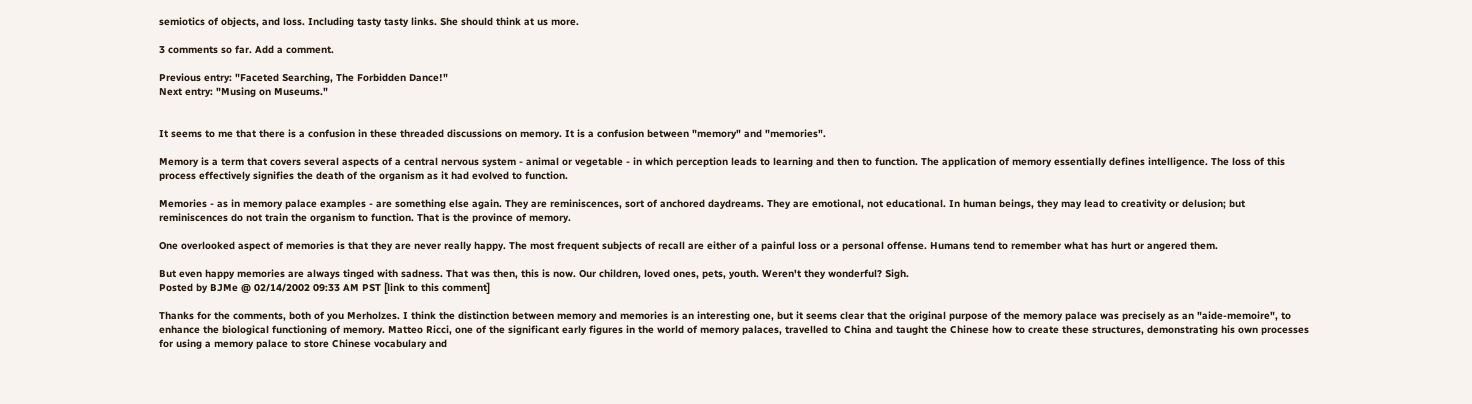semiotics of objects, and loss. Including tasty tasty links. She should think at us more.

3 comments so far. Add a comment.

Previous entry: "Faceted Searching, The Forbidden Dance!"
Next entry: "Musing on Museums."


It seems to me that there is a confusion in these threaded discussions on memory. It is a confusion between "memory" and "memories".

Memory is a term that covers several aspects of a central nervous system - animal or vegetable - in which perception leads to learning and then to function. The application of memory essentially defines intelligence. The loss of this process effectively signifies the death of the organism as it had evolved to function.

Memories - as in memory palace examples - are something else again. They are reminiscences, sort of anchored daydreams. They are emotional, not educational. In human beings, they may lead to creativity or delusion; but reminiscences do not train the organism to function. That is the province of memory.

One overlooked aspect of memories is that they are never really happy. The most frequent subjects of recall are either of a painful loss or a personal offense. Humans tend to remember what has hurt or angered them.

But even happy memories are always tinged with sadness. That was then, this is now. Our children, loved ones, pets, youth. Weren't they wonderful? Sigh.
Posted by BJMe @ 02/14/2002 09:33 AM PST [link to this comment]

Thanks for the comments, both of you Merholzes. I think the distinction between memory and memories is an interesting one, but it seems clear that the original purpose of the memory palace was precisely as an "aide-memoire", to enhance the biological functioning of memory. Matteo Ricci, one of the significant early figures in the world of memory palaces, travelled to China and taught the Chinese how to create these structures, demonstrating his own processes for using a memory palace to store Chinese vocabulary and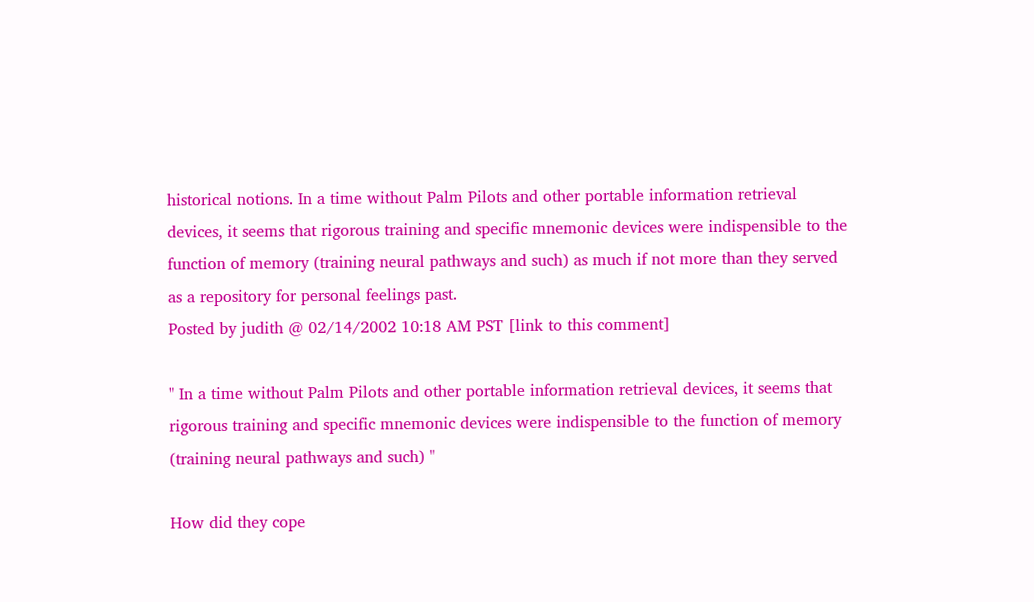historical notions. In a time without Palm Pilots and other portable information retrieval devices, it seems that rigorous training and specific mnemonic devices were indispensible to the function of memory (training neural pathways and such) as much if not more than they served as a repository for personal feelings past.
Posted by judith @ 02/14/2002 10:18 AM PST [link to this comment]

" In a time without Palm Pilots and other portable information retrieval devices, it seems that rigorous training and specific mnemonic devices were indispensible to the function of memory (training neural pathways and such) "

How did they cope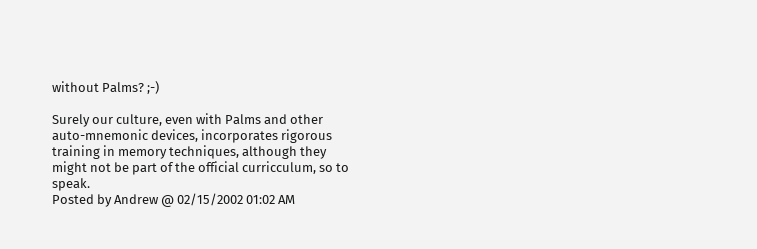without Palms? ;-)

Surely our culture, even with Palms and other auto-mnemonic devices, incorporates rigorous training in memory techniques, although they might not be part of the official curricculum, so to speak.
Posted by Andrew @ 02/15/2002 01:02 AM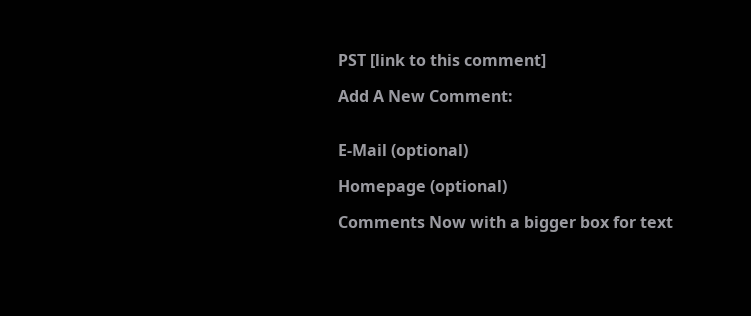PST [link to this comment]

Add A New Comment:


E-Mail (optional)

Homepage (optional)

Comments Now with a bigger box for text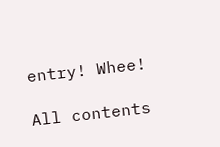entry! Whee!

All contents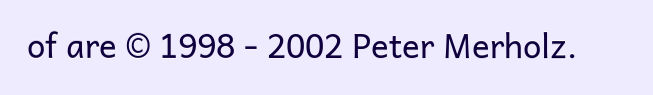of are © 1998 - 2002 Peter Merholz.